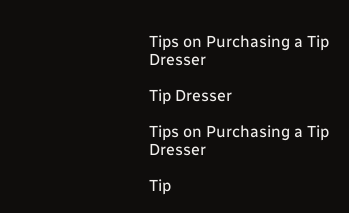Tips on Purchasing a Tip Dresser

Tip Dresser

Tips on Purchasing a Tip Dresser

Tip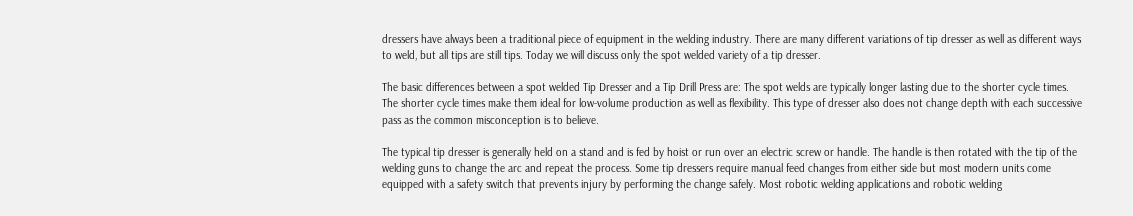dressers have always been a traditional piece of equipment in the welding industry. There are many different variations of tip dresser as well as different ways to weld, but all tips are still tips. Today we will discuss only the spot welded variety of a tip dresser.

The basic differences between a spot welded Tip Dresser and a Tip Drill Press are: The spot welds are typically longer lasting due to the shorter cycle times. The shorter cycle times make them ideal for low-volume production as well as flexibility. This type of dresser also does not change depth with each successive pass as the common misconception is to believe.

The typical tip dresser is generally held on a stand and is fed by hoist or run over an electric screw or handle. The handle is then rotated with the tip of the welding guns to change the arc and repeat the process. Some tip dressers require manual feed changes from either side but most modern units come equipped with a safety switch that prevents injury by performing the change safely. Most robotic welding applications and robotic welding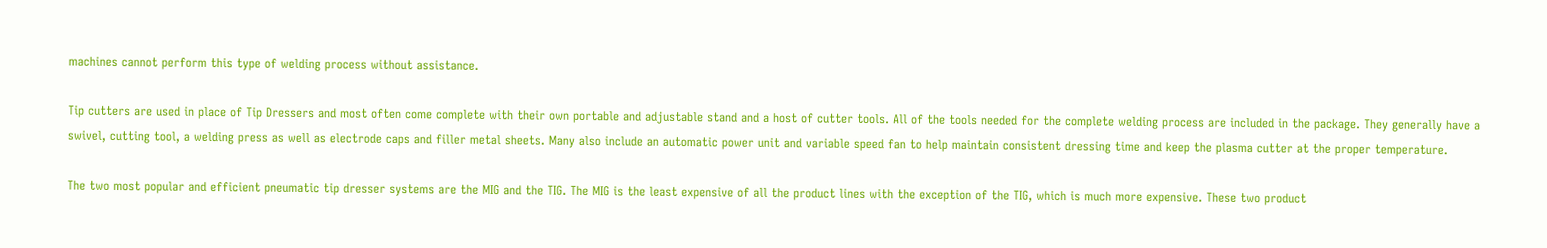machines cannot perform this type of welding process without assistance.

Tip cutters are used in place of Tip Dressers and most often come complete with their own portable and adjustable stand and a host of cutter tools. All of the tools needed for the complete welding process are included in the package. They generally have a swivel, cutting tool, a welding press as well as electrode caps and filler metal sheets. Many also include an automatic power unit and variable speed fan to help maintain consistent dressing time and keep the plasma cutter at the proper temperature.

The two most popular and efficient pneumatic tip dresser systems are the MIG and the TIG. The MIG is the least expensive of all the product lines with the exception of the TIG, which is much more expensive. These two product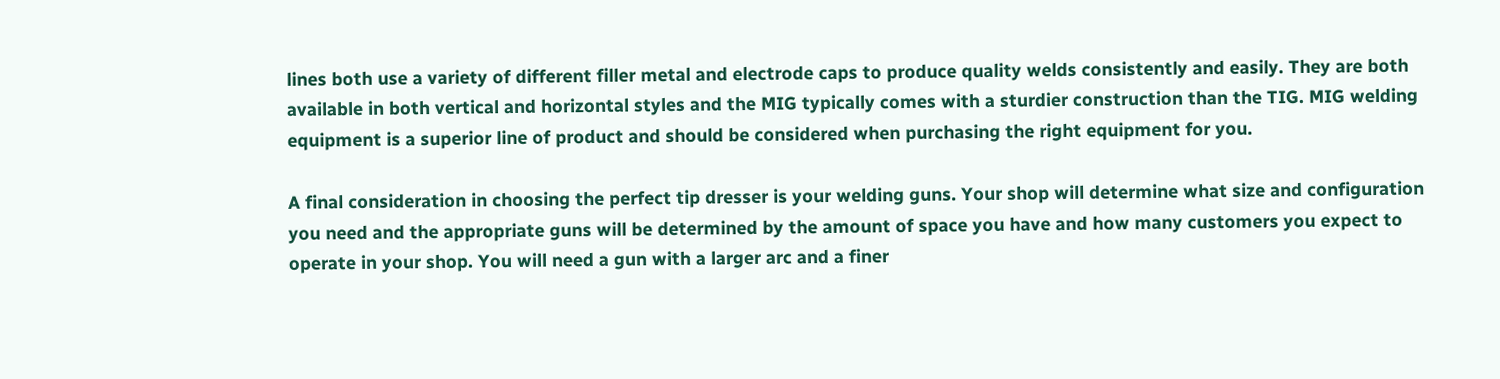lines both use a variety of different filler metal and electrode caps to produce quality welds consistently and easily. They are both available in both vertical and horizontal styles and the MIG typically comes with a sturdier construction than the TIG. MIG welding equipment is a superior line of product and should be considered when purchasing the right equipment for you.

A final consideration in choosing the perfect tip dresser is your welding guns. Your shop will determine what size and configuration you need and the appropriate guns will be determined by the amount of space you have and how many customers you expect to operate in your shop. You will need a gun with a larger arc and a finer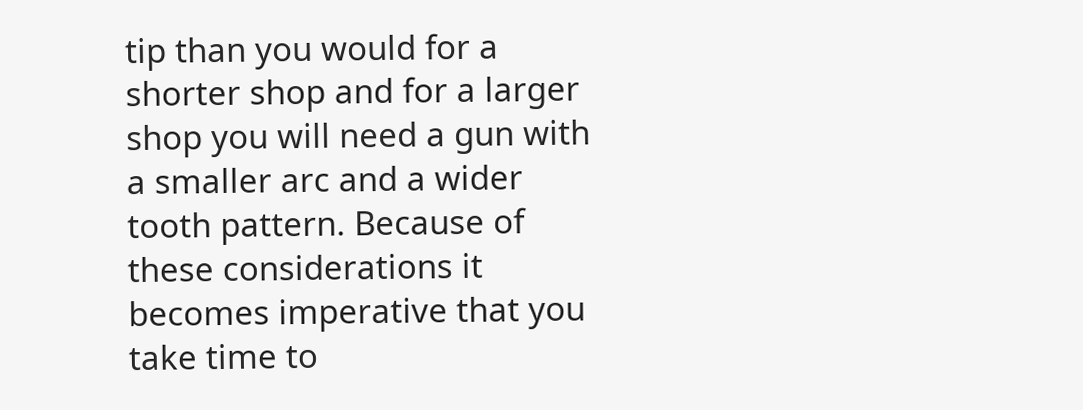tip than you would for a shorter shop and for a larger shop you will need a gun with a smaller arc and a wider tooth pattern. Because of these considerations it becomes imperative that you take time to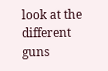look at the different guns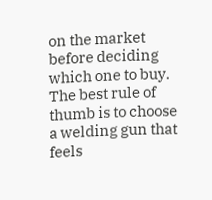on the market before deciding which one to buy. The best rule of thumb is to choose a welding gun that feels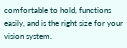comfortable to hold, functions easily, and is the right size for your vision system.